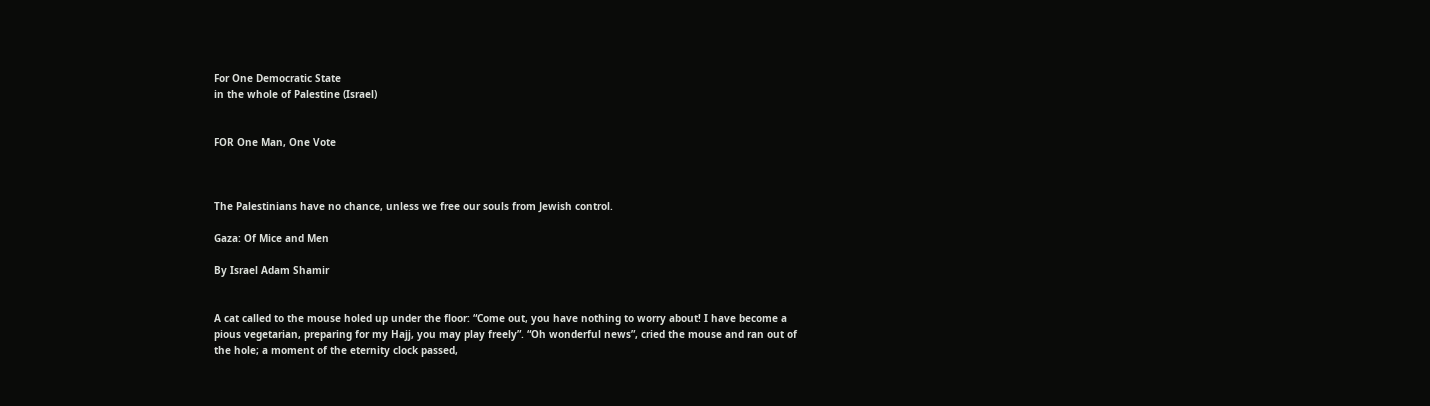For One Democratic State
in the whole of Palestine (Israel)


FOR One Man, One Vote



The Palestinians have no chance, unless we free our souls from Jewish control.

Gaza: Of Mice and Men

By Israel Adam Shamir


A cat called to the mouse holed up under the floor: “Come out, you have nothing to worry about! I have become a pious vegetarian, preparing for my Hajj, you may play freely”. “Oh wonderful news”, cried the mouse and ran out of the hole; a moment of the eternity clock passed,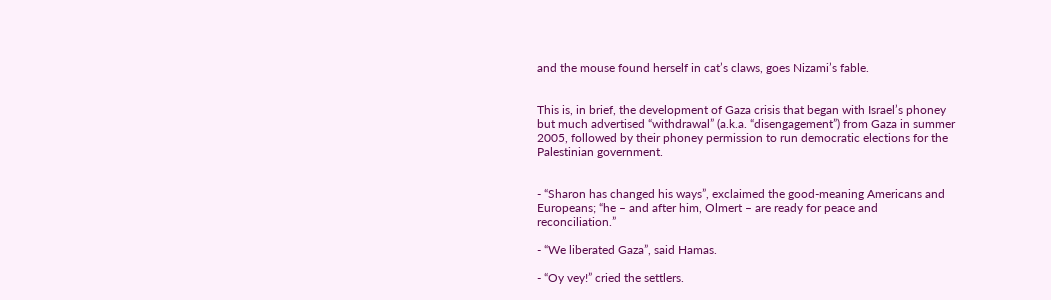and the mouse found herself in cat’s claws, goes Nizami’s fable.


This is, in brief, the development of Gaza crisis that began with Israel’s phoney but much advertised “withdrawal” (a.k.a. “disengagement”) from Gaza in summer 2005, followed by their phoney permission to run democratic elections for the Palestinian government.


- “Sharon has changed his ways”, exclaimed the good-meaning Americans and Europeans; “he – and after him, Olmert – are ready for peace and reconciliation.”

- “We liberated Gaza”, said Hamas.

- “Oy vey!” cried the settlers.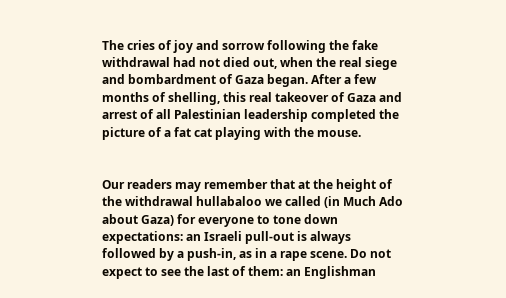The cries of joy and sorrow following the fake withdrawal had not died out, when the real siege and bombardment of Gaza began. After a few months of shelling, this real takeover of Gaza and arrest of all Palestinian leadership completed the picture of a fat cat playing with the mouse.


Our readers may remember that at the height of the withdrawal hullabaloo we called (in Much Ado about Gaza) for everyone to tone down expectations: an Israeli pull-out is always followed by a push-in, as in a rape scene. Do not expect to see the last of them: an Englishman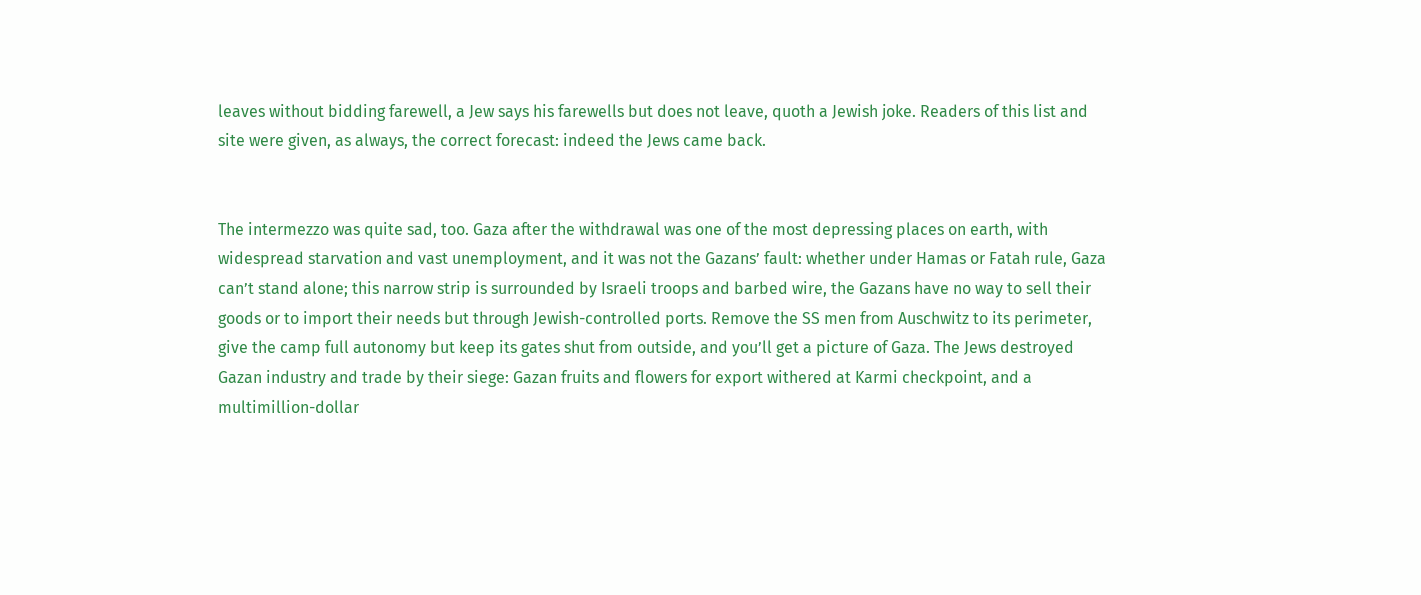leaves without bidding farewell, a Jew says his farewells but does not leave, quoth a Jewish joke. Readers of this list and site were given, as always, the correct forecast: indeed the Jews came back.


The intermezzo was quite sad, too. Gaza after the withdrawal was one of the most depressing places on earth, with widespread starvation and vast unemployment, and it was not the Gazans’ fault: whether under Hamas or Fatah rule, Gaza can’t stand alone; this narrow strip is surrounded by Israeli troops and barbed wire, the Gazans have no way to sell their goods or to import their needs but through Jewish-controlled ports. Remove the SS men from Auschwitz to its perimeter, give the camp full autonomy but keep its gates shut from outside, and you’ll get a picture of Gaza. The Jews destroyed Gazan industry and trade by their siege: Gazan fruits and flowers for export withered at Karmi checkpoint, and a multimillion-dollar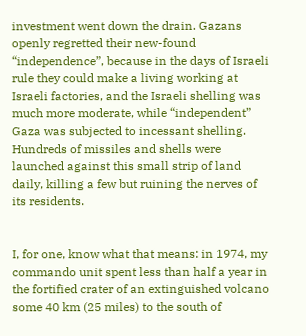investment went down the drain. Gazans openly regretted their new-found “independence”, because in the days of Israeli rule they could make a living working at Israeli factories, and the Israeli shelling was much more moderate, while “independent” Gaza was subjected to incessant shelling. Hundreds of missiles and shells were launched against this small strip of land daily, killing a few but ruining the nerves of its residents.


I, for one, know what that means: in 1974, my commando unit spent less than half a year in the fortified crater of an extinguished volcano some 40 km (25 miles) to the south of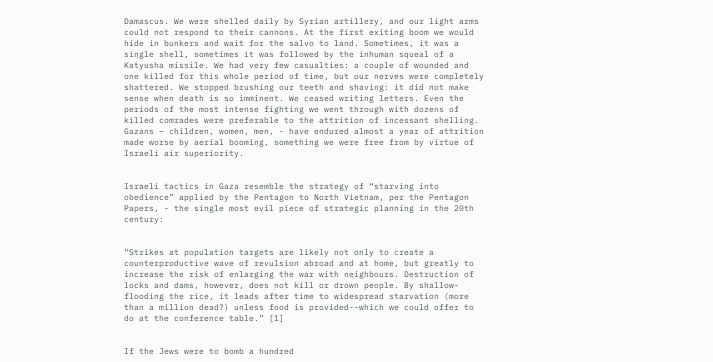Damascus. We were shelled daily by Syrian artillery, and our light arms could not respond to their cannons. At the first exiting boom we would hide in bunkers and wait for the salvo to land. Sometimes, it was a single shell, sometimes it was followed by the inhuman squeal of a Katyusha missile. We had very few casualties: a couple of wounded and one killed for this whole period of time, but our nerves were completely shattered. We stopped brushing our teeth and shaving: it did not make sense when death is so imminent. We ceased writing letters. Even the periods of the most intense fighting we went through with dozens of killed comrades were preferable to the attrition of incessant shelling. Gazans – children, women, men, - have endured almost a year of attrition made worse by aerial booming, something we were free from by virtue of Israeli air superiority.


Israeli tactics in Gaza resemble the strategy of “starving into obedience” applied by the Pentagon to North Vietnam, per the Pentagon Papers, - the single most evil piece of strategic planning in the 20th century:


“Strikes at population targets are likely not only to create a counterproductive wave of revulsion abroad and at home, but greatly to increase the risk of enlarging the war with neighbours. Destruction of locks and dams, however, does not kill or drown people. By shallow-flooding the rice, it leads after time to widespread starvation (more than a million dead?) unless food is provided--which we could offer to do at the conference table.” [1]


If the Jews were to bomb a hundred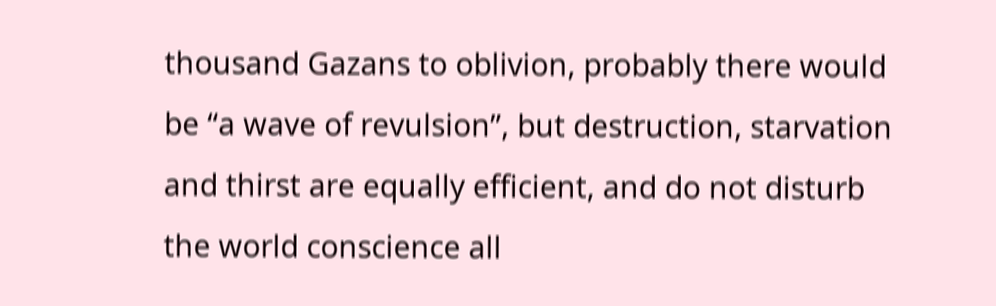thousand Gazans to oblivion, probably there would be “a wave of revulsion”, but destruction, starvation and thirst are equally efficient, and do not disturb the world conscience all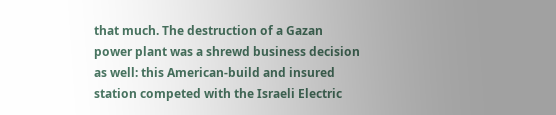that much. The destruction of a Gazan power plant was a shrewd business decision as well: this American-build and insured station competed with the Israeli Electric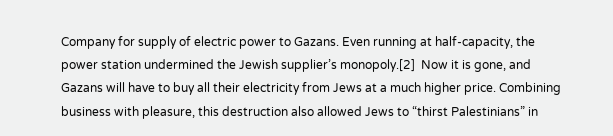Company for supply of electric power to Gazans. Even running at half-capacity, the power station undermined the Jewish supplier’s monopoly.[2]  Now it is gone, and Gazans will have to buy all their electricity from Jews at a much higher price. Combining business with pleasure, this destruction also allowed Jews to “thirst Palestinians” in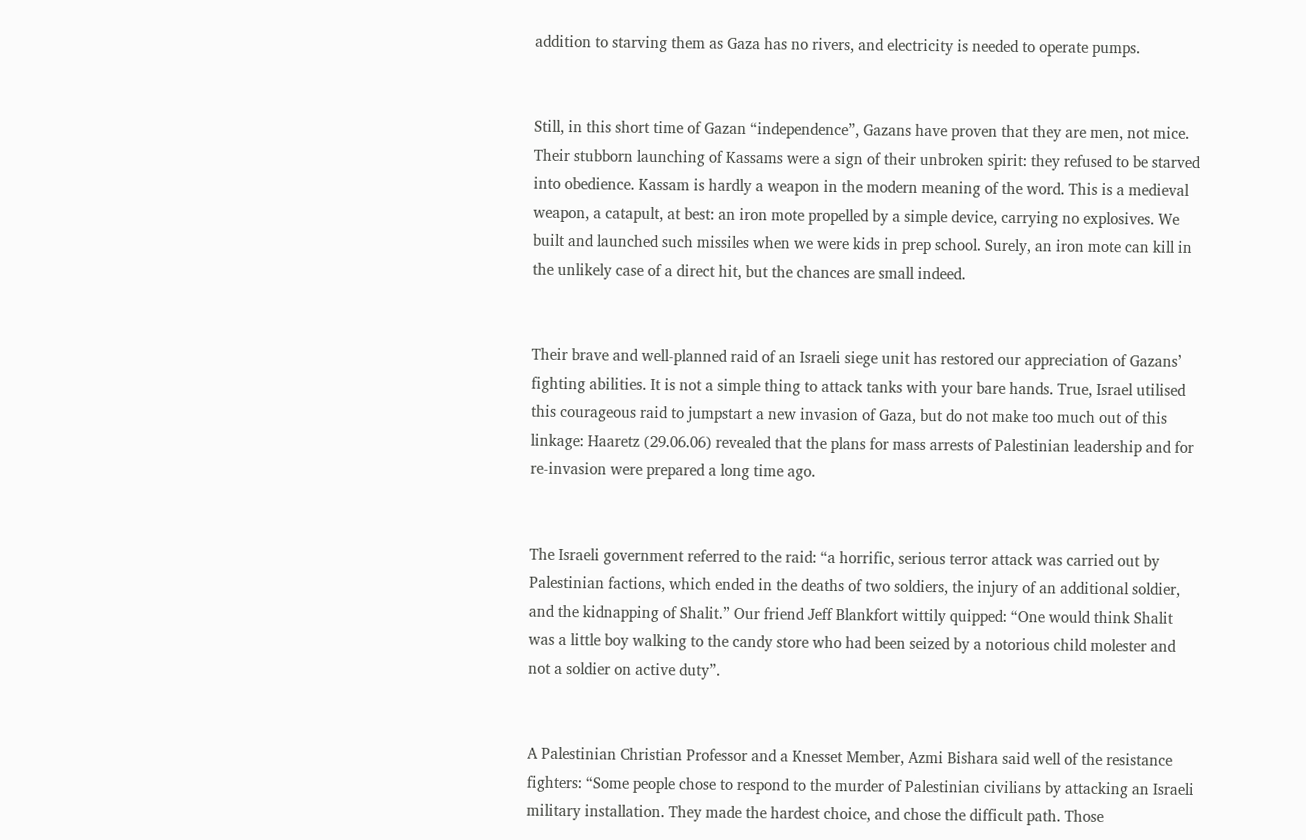addition to starving them as Gaza has no rivers, and electricity is needed to operate pumps.


Still, in this short time of Gazan “independence”, Gazans have proven that they are men, not mice. Their stubborn launching of Kassams were a sign of their unbroken spirit: they refused to be starved into obedience. Kassam is hardly a weapon in the modern meaning of the word. This is a medieval weapon, a catapult, at best: an iron mote propelled by a simple device, carrying no explosives. We built and launched such missiles when we were kids in prep school. Surely, an iron mote can kill in the unlikely case of a direct hit, but the chances are small indeed.


Their brave and well-planned raid of an Israeli siege unit has restored our appreciation of Gazans’ fighting abilities. It is not a simple thing to attack tanks with your bare hands. True, Israel utilised this courageous raid to jumpstart a new invasion of Gaza, but do not make too much out of this linkage: Haaretz (29.06.06) revealed that the plans for mass arrests of Palestinian leadership and for re-invasion were prepared a long time ago.


The Israeli government referred to the raid: “a horrific, serious terror attack was carried out by Palestinian factions, which ended in the deaths of two soldiers, the injury of an additional soldier, and the kidnapping of Shalit.” Our friend Jeff Blankfort wittily quipped: “One would think Shalit was a little boy walking to the candy store who had been seized by a notorious child molester and not a soldier on active duty”.


A Palestinian Christian Professor and a Knesset Member, Azmi Bishara said well of the resistance fighters: “Some people chose to respond to the murder of Palestinian civilians by attacking an Israeli military installation. They made the hardest choice, and chose the difficult path. Those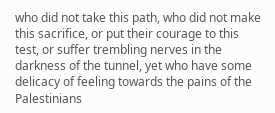who did not take this path, who did not make this sacrifice, or put their courage to this test, or suffer trembling nerves in the darkness of the tunnel, yet who have some delicacy of feeling towards the pains of the Palestinians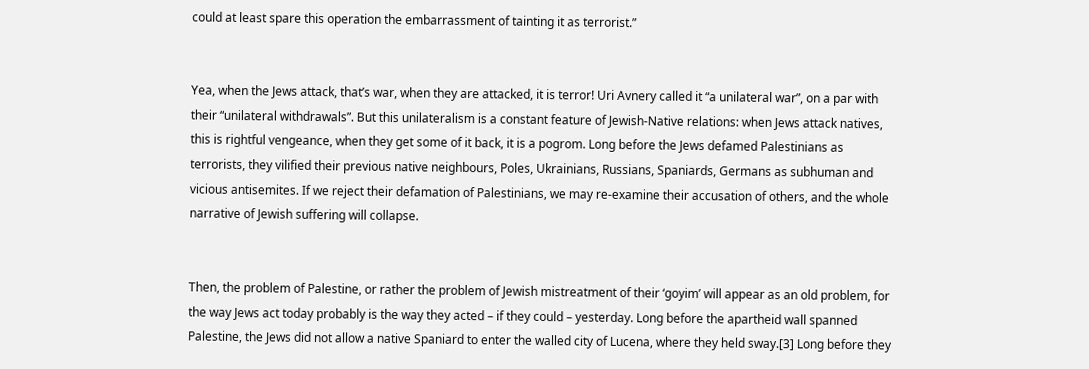could at least spare this operation the embarrassment of tainting it as terrorist.”


Yea, when the Jews attack, that’s war, when they are attacked, it is terror! Uri Avnery called it “a unilateral war”, on a par with their “unilateral withdrawals”. But this unilateralism is a constant feature of Jewish-Native relations: when Jews attack natives, this is rightful vengeance, when they get some of it back, it is a pogrom. Long before the Jews defamed Palestinians as terrorists, they vilified their previous native neighbours, Poles, Ukrainians, Russians, Spaniards, Germans as subhuman and vicious antisemites. If we reject their defamation of Palestinians, we may re-examine their accusation of others, and the whole narrative of Jewish suffering will collapse.


Then, the problem of Palestine, or rather the problem of Jewish mistreatment of their ‘goyim’ will appear as an old problem, for the way Jews act today probably is the way they acted – if they could – yesterday. Long before the apartheid wall spanned Palestine, the Jews did not allow a native Spaniard to enter the walled city of Lucena, where they held sway.[3] Long before they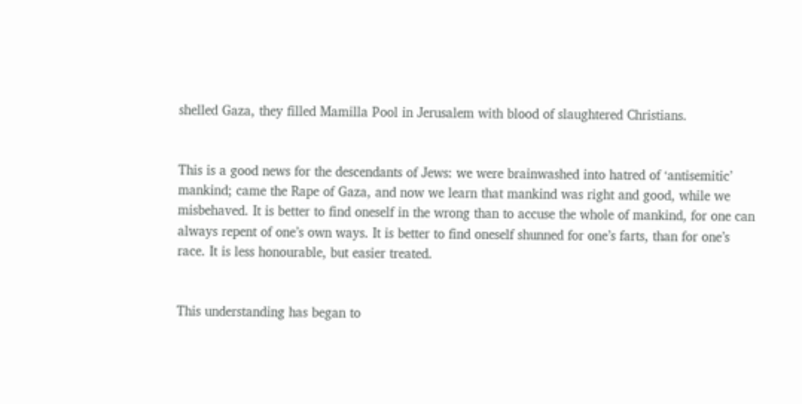shelled Gaza, they filled Mamilla Pool in Jerusalem with blood of slaughtered Christians.


This is a good news for the descendants of Jews: we were brainwashed into hatred of ‘antisemitic’ mankind; came the Rape of Gaza, and now we learn that mankind was right and good, while we misbehaved. It is better to find oneself in the wrong than to accuse the whole of mankind, for one can always repent of one’s own ways. It is better to find oneself shunned for one’s farts, than for one’s race. It is less honourable, but easier treated.


This understanding has began to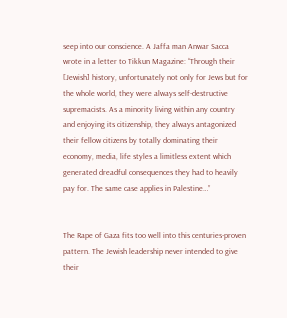seep into our conscience. A Jaffa man Anwar Sacca wrote in a letter to Tikkun Magazine: “Through their [Jewish] history, unfortunately not only for Jews but for the whole world, they were always self-destructive supremacists. As a minority living within any country and enjoying its citizenship, they always antagonized their fellow citizens by totally dominating their economy, media, life styles a limitless extent which generated dreadful consequences they had to heavily pay for. The same case applies in Palestine…”


The Rape of Gaza fits too well into this centuries-proven pattern. The Jewish leadership never intended to give their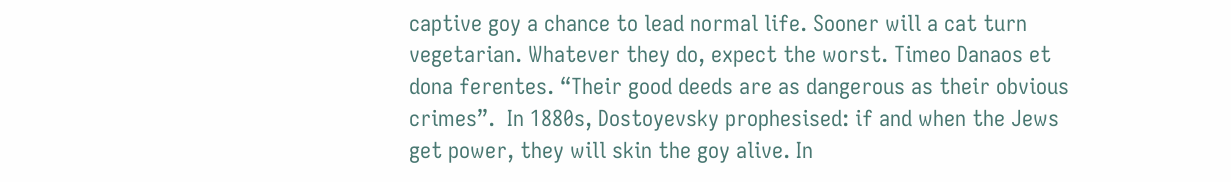captive goy a chance to lead normal life. Sooner will a cat turn vegetarian. Whatever they do, expect the worst. Timeo Danaos et dona ferentes. “Their good deeds are as dangerous as their obvious crimes”.  In 1880s, Dostoyevsky prophesised: if and when the Jews get power, they will skin the goy alive. In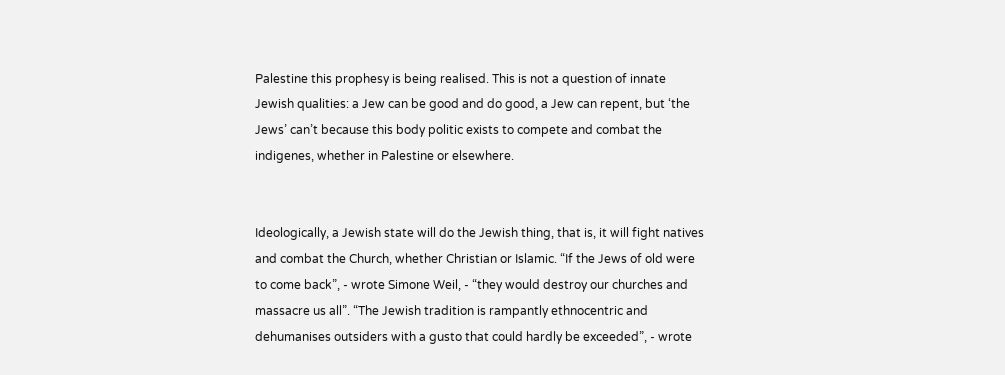Palestine this prophesy is being realised. This is not a question of innate Jewish qualities: a Jew can be good and do good, a Jew can repent, but ‘the Jews’ can’t because this body politic exists to compete and combat the indigenes, whether in Palestine or elsewhere.


Ideologically, a Jewish state will do the Jewish thing, that is, it will fight natives and combat the Church, whether Christian or Islamic. “If the Jews of old were to come back”, - wrote Simone Weil, - “they would destroy our churches and massacre us all”. “The Jewish tradition is rampantly ethnocentric and dehumanises outsiders with a gusto that could hardly be exceeded”, - wrote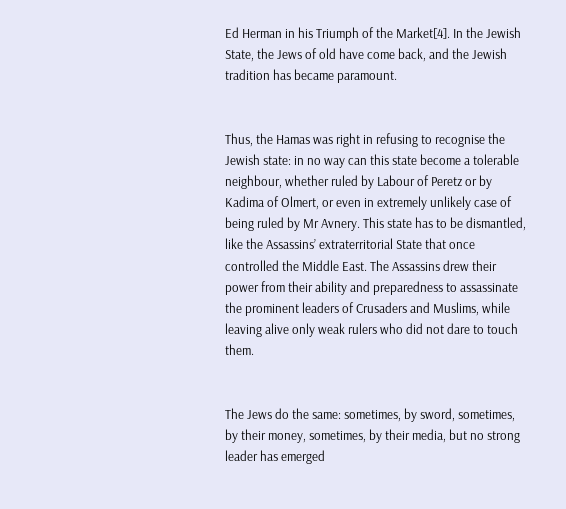Ed Herman in his Triumph of the Market[4]. In the Jewish State, the Jews of old have come back, and the Jewish tradition has became paramount.


Thus, the Hamas was right in refusing to recognise the Jewish state: in no way can this state become a tolerable neighbour, whether ruled by Labour of Peretz or by Kadima of Olmert, or even in extremely unlikely case of being ruled by Mr Avnery. This state has to be dismantled, like the Assassins’ extraterritorial State that once controlled the Middle East. The Assassins drew their power from their ability and preparedness to assassinate the prominent leaders of Crusaders and Muslims, while leaving alive only weak rulers who did not dare to touch them.


The Jews do the same: sometimes, by sword, sometimes, by their money, sometimes, by their media, but no strong leader has emerged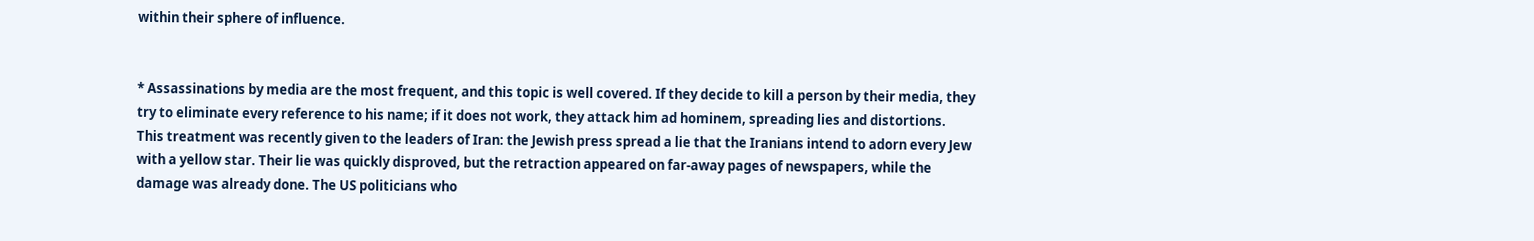within their sphere of influence.


* Assassinations by media are the most frequent, and this topic is well covered. If they decide to kill a person by their media, they try to eliminate every reference to his name; if it does not work, they attack him ad hominem, spreading lies and distortions. This treatment was recently given to the leaders of Iran: the Jewish press spread a lie that the Iranians intend to adorn every Jew with a yellow star. Their lie was quickly disproved, but the retraction appeared on far-away pages of newspapers, while the damage was already done. The US politicians who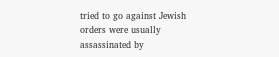tried to go against Jewish orders were usually assassinated by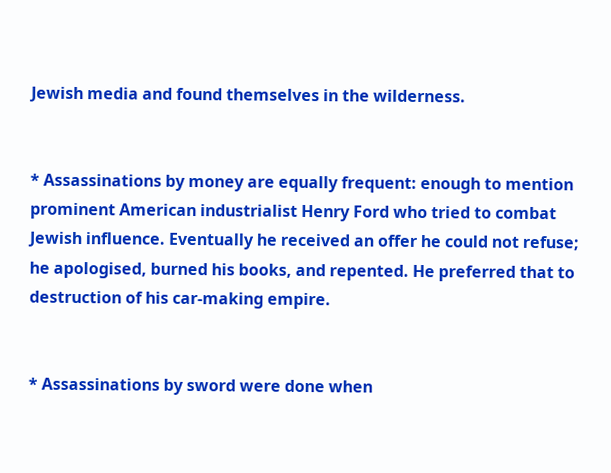Jewish media and found themselves in the wilderness.


* Assassinations by money are equally frequent: enough to mention prominent American industrialist Henry Ford who tried to combat Jewish influence. Eventually he received an offer he could not refuse; he apologised, burned his books, and repented. He preferred that to destruction of his car-making empire.


* Assassinations by sword were done when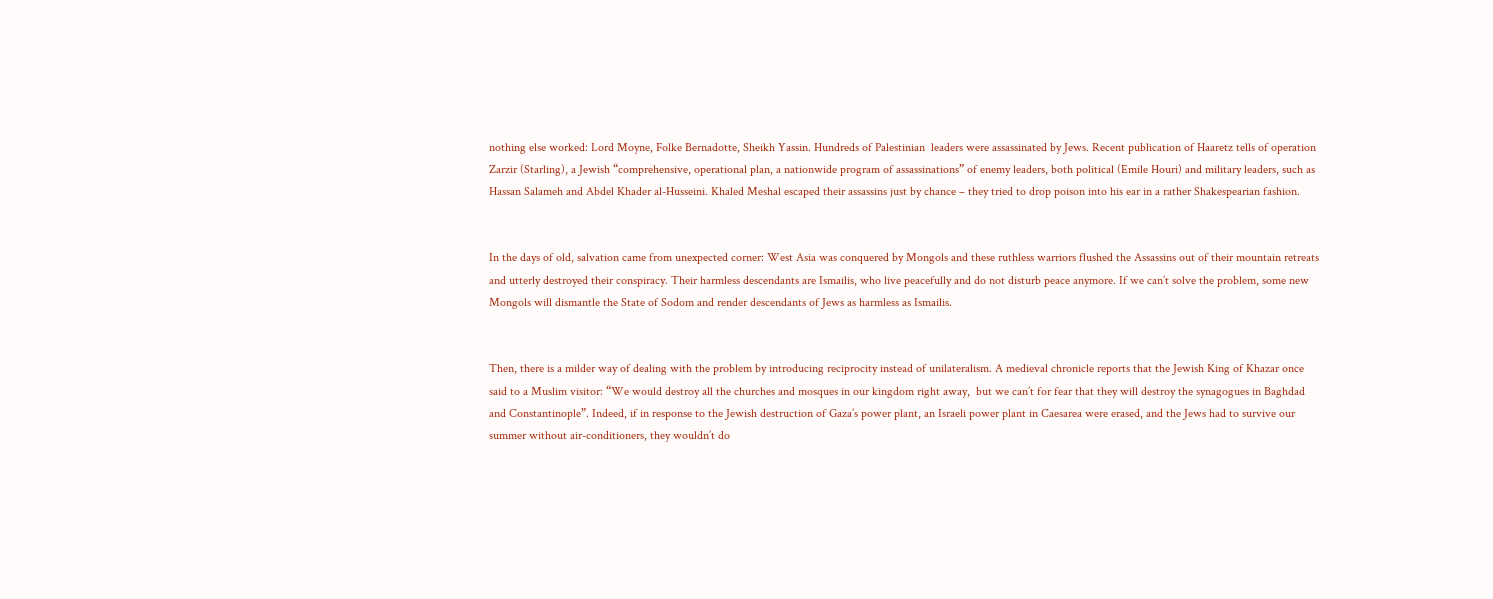nothing else worked: Lord Moyne, Folke Bernadotte, Sheikh Yassin. Hundreds of Palestinian  leaders were assassinated by Jews. Recent publication of Haaretz tells of operation Zarzir (Starling), a Jewish “comprehensive, operational plan, a nationwide program of assassinations” of enemy leaders, both political (Emile Houri) and military leaders, such as Hassan Salameh and Abdel Khader al-Husseini. Khaled Meshal escaped their assassins just by chance – they tried to drop poison into his ear in a rather Shakespearian fashion.


In the days of old, salvation came from unexpected corner: West Asia was conquered by Mongols and these ruthless warriors flushed the Assassins out of their mountain retreats and utterly destroyed their conspiracy. Their harmless descendants are Ismailis, who live peacefully and do not disturb peace anymore. If we can’t solve the problem, some new Mongols will dismantle the State of Sodom and render descendants of Jews as harmless as Ismailis.


Then, there is a milder way of dealing with the problem by introducing reciprocity instead of unilateralism. A medieval chronicle reports that the Jewish King of Khazar once said to a Muslim visitor: “We would destroy all the churches and mosques in our kingdom right away,  but we can’t for fear that they will destroy the synagogues in Baghdad and Constantinople”. Indeed, if in response to the Jewish destruction of Gaza’s power plant, an Israeli power plant in Caesarea were erased, and the Jews had to survive our summer without air-conditioners, they wouldn’t do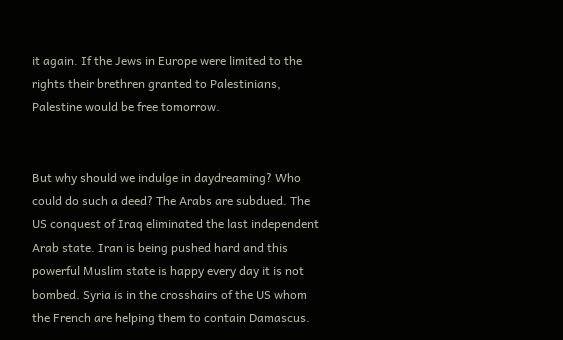it again. If the Jews in Europe were limited to the rights their brethren granted to Palestinians, Palestine would be free tomorrow.


But why should we indulge in daydreaming? Who could do such a deed? The Arabs are subdued. The US conquest of Iraq eliminated the last independent Arab state. Iran is being pushed hard and this powerful Muslim state is happy every day it is not bombed. Syria is in the crosshairs of the US whom the French are helping them to contain Damascus.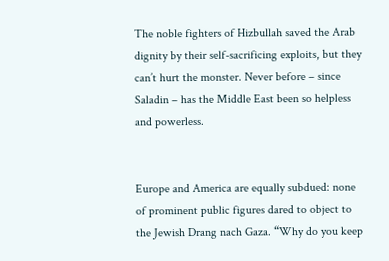The noble fighters of Hizbullah saved the Arab dignity by their self-sacrificing exploits, but they can’t hurt the monster. Never before – since Saladin – has the Middle East been so helpless and powerless.


Europe and America are equally subdued: none of prominent public figures dared to object to the Jewish Drang nach Gaza. “Why do you keep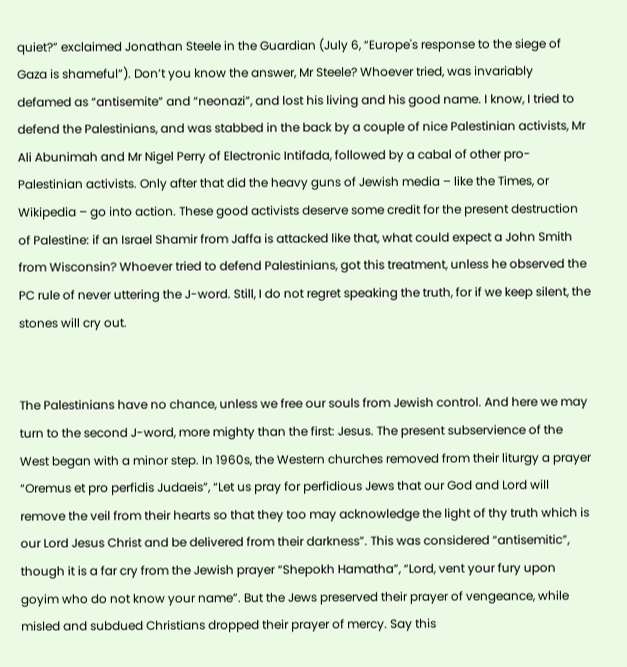quiet?” exclaimed Jonathan Steele in the Guardian (July 6, “Europe's response to the siege of Gaza is shameful”). Don’t you know the answer, Mr Steele? Whoever tried, was invariably defamed as “antisemite” and “neonazi”, and lost his living and his good name. I know, I tried to defend the Palestinians, and was stabbed in the back by a couple of nice Palestinian activists, Mr Ali Abunimah and Mr Nigel Perry of Electronic Intifada, followed by a cabal of other pro-Palestinian activists. Only after that did the heavy guns of Jewish media – like the Times, or Wikipedia – go into action. These good activists deserve some credit for the present destruction of Palestine: if an Israel Shamir from Jaffa is attacked like that, what could expect a John Smith from Wisconsin? Whoever tried to defend Palestinians, got this treatment, unless he observed the PC rule of never uttering the J-word. Still, I do not regret speaking the truth, for if we keep silent, the stones will cry out.


The Palestinians have no chance, unless we free our souls from Jewish control. And here we may turn to the second J-word, more mighty than the first: Jesus. The present subservience of the West began with a minor step. In 1960s, the Western churches removed from their liturgy a prayer “Oremus et pro perfidis Judaeis”, “Let us pray for perfidious Jews that our God and Lord will remove the veil from their hearts so that they too may acknowledge the light of thy truth which is our Lord Jesus Christ and be delivered from their darkness”. This was considered “antisemitic”, though it is a far cry from the Jewish prayer “Shepokh Hamatha”, “Lord, vent your fury upon goyim who do not know your name”. But the Jews preserved their prayer of vengeance, while misled and subdued Christians dropped their prayer of mercy. Say this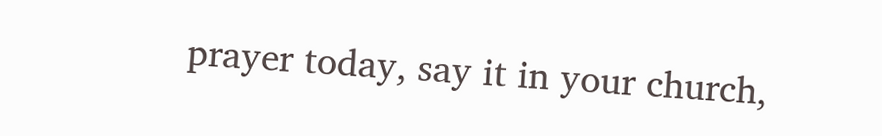prayer today, say it in your church,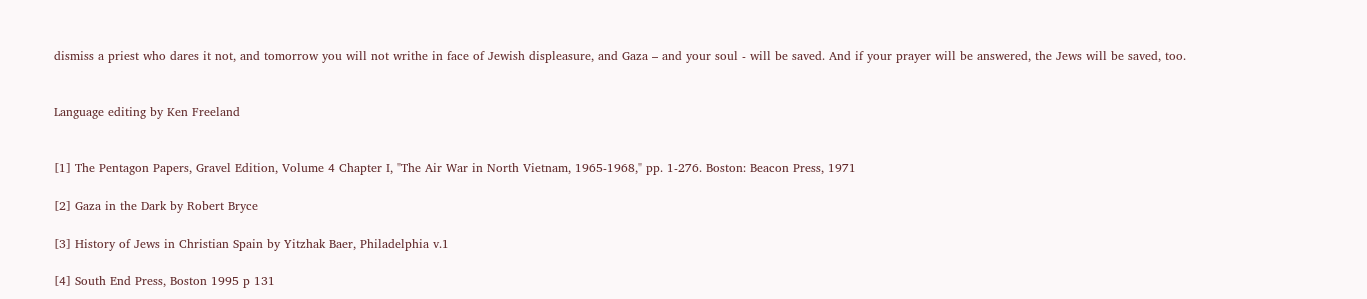dismiss a priest who dares it not, and tomorrow you will not writhe in face of Jewish displeasure, and Gaza – and your soul - will be saved. And if your prayer will be answered, the Jews will be saved, too.


Language editing by Ken Freeland


[1] The Pentagon Papers, Gravel Edition, Volume 4 Chapter I, "The Air War in North Vietnam, 1965-1968," pp. 1-276. Boston: Beacon Press, 1971

[2] Gaza in the Dark by Robert Bryce

[3] History of Jews in Christian Spain by Yitzhak Baer, Philadelphia v.1

[4] South End Press, Boston 1995 p 131